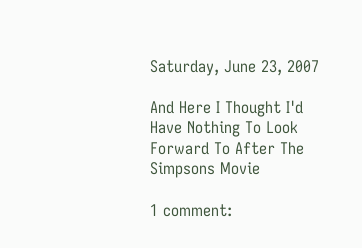Saturday, June 23, 2007

And Here I Thought I'd Have Nothing To Look Forward To After The Simpsons Movie

1 comment: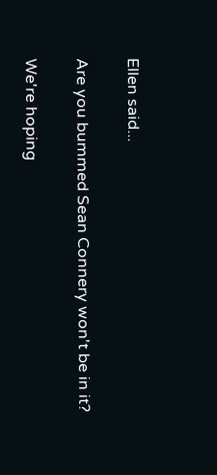Ellen said...

Are you bummed Sean Connery won't be in it?

We're hoping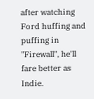after watching Ford huffing and puffing in "Firewall", he'll fare better as Indie.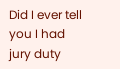Did I ever tell you I had jury duty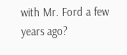with Mr. Ford a few years ago?